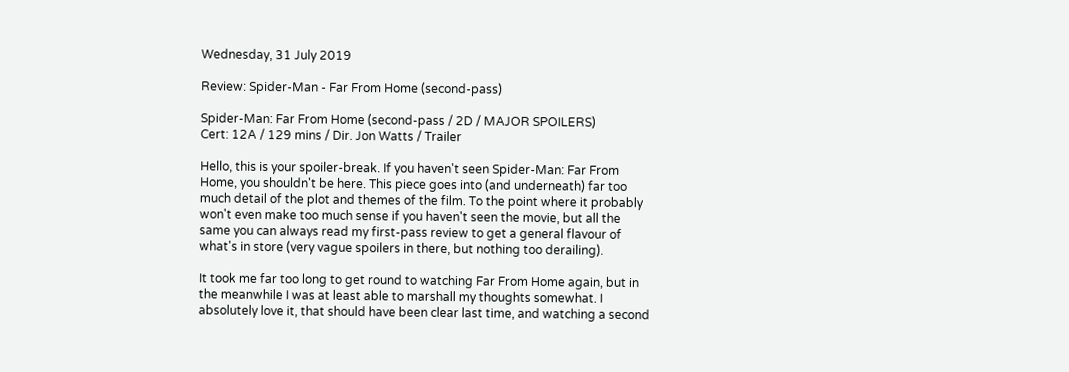Wednesday, 31 July 2019

Review: Spider-Man - Far From Home (second-pass)

Spider-Man: Far From Home (second-pass / 2D / MAJOR SPOILERS)
Cert: 12A / 129 mins / Dir. Jon Watts / Trailer

Hello, this is your spoiler-break. If you haven't seen Spider-Man: Far From Home, you shouldn't be here. This piece goes into (and underneath) far too much detail of the plot and themes of the film. To the point where it probably won't even make too much sense if you haven't seen the movie, but all the same you can always read my first-pass review to get a general flavour of what's in store (very vague spoilers in there, but nothing too derailing).

It took me far too long to get round to watching Far From Home again, but in the meanwhile I was at least able to marshall my thoughts somewhat. I absolutely love it, that should have been clear last time, and watching a second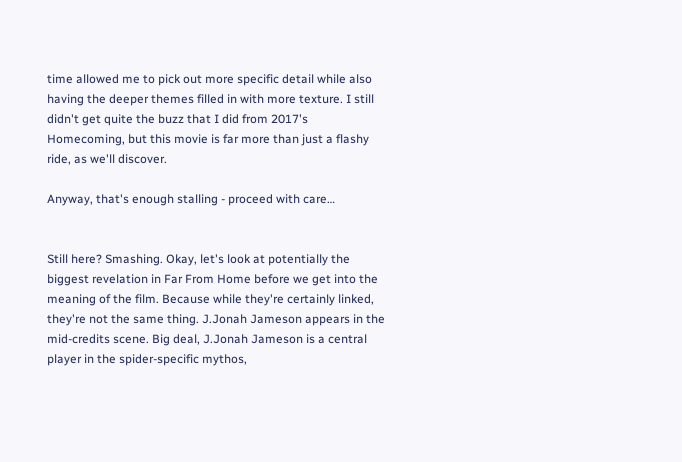time allowed me to pick out more specific detail while also having the deeper themes filled in with more texture. I still didn't get quite the buzz that I did from 2017's Homecoming, but this movie is far more than just a flashy ride, as we'll discover.

Anyway, that's enough stalling - proceed with care…


Still here? Smashing. Okay, let's look at potentially the biggest revelation in Far From Home before we get into the meaning of the film. Because while they're certainly linked, they're not the same thing. J.Jonah Jameson appears in the mid-credits scene. Big deal, J.Jonah Jameson is a central player in the spider-specific mythos,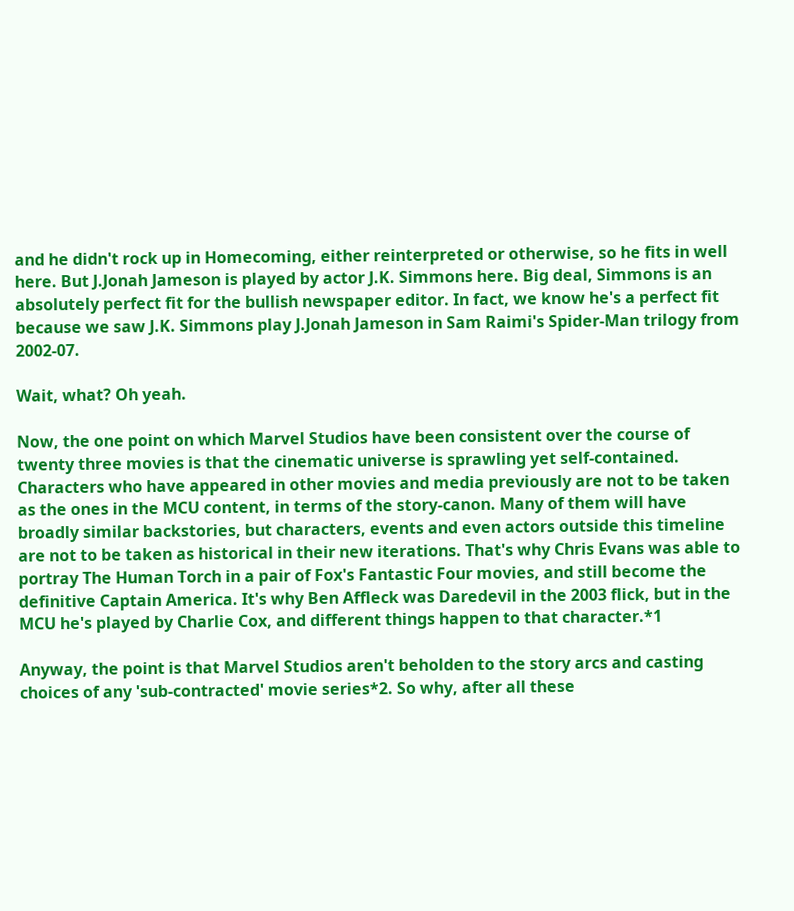and he didn't rock up in Homecoming, either reinterpreted or otherwise, so he fits in well here. But J.Jonah Jameson is played by actor J.K. Simmons here. Big deal, Simmons is an absolutely perfect fit for the bullish newspaper editor. In fact, we know he's a perfect fit because we saw J.K. Simmons play J.Jonah Jameson in Sam Raimi's Spider-Man trilogy from 2002-07.

Wait, what? Oh yeah.

Now, the one point on which Marvel Studios have been consistent over the course of twenty three movies is that the cinematic universe is sprawling yet self-contained. Characters who have appeared in other movies and media previously are not to be taken as the ones in the MCU content, in terms of the story-canon. Many of them will have broadly similar backstories, but characters, events and even actors outside this timeline are not to be taken as historical in their new iterations. That's why Chris Evans was able to portray The Human Torch in a pair of Fox's Fantastic Four movies, and still become the definitive Captain America. It's why Ben Affleck was Daredevil in the 2003 flick, but in the MCU he's played by Charlie Cox, and different things happen to that character.*1

Anyway, the point is that Marvel Studios aren't beholden to the story arcs and casting choices of any 'sub-contracted' movie series*2. So why, after all these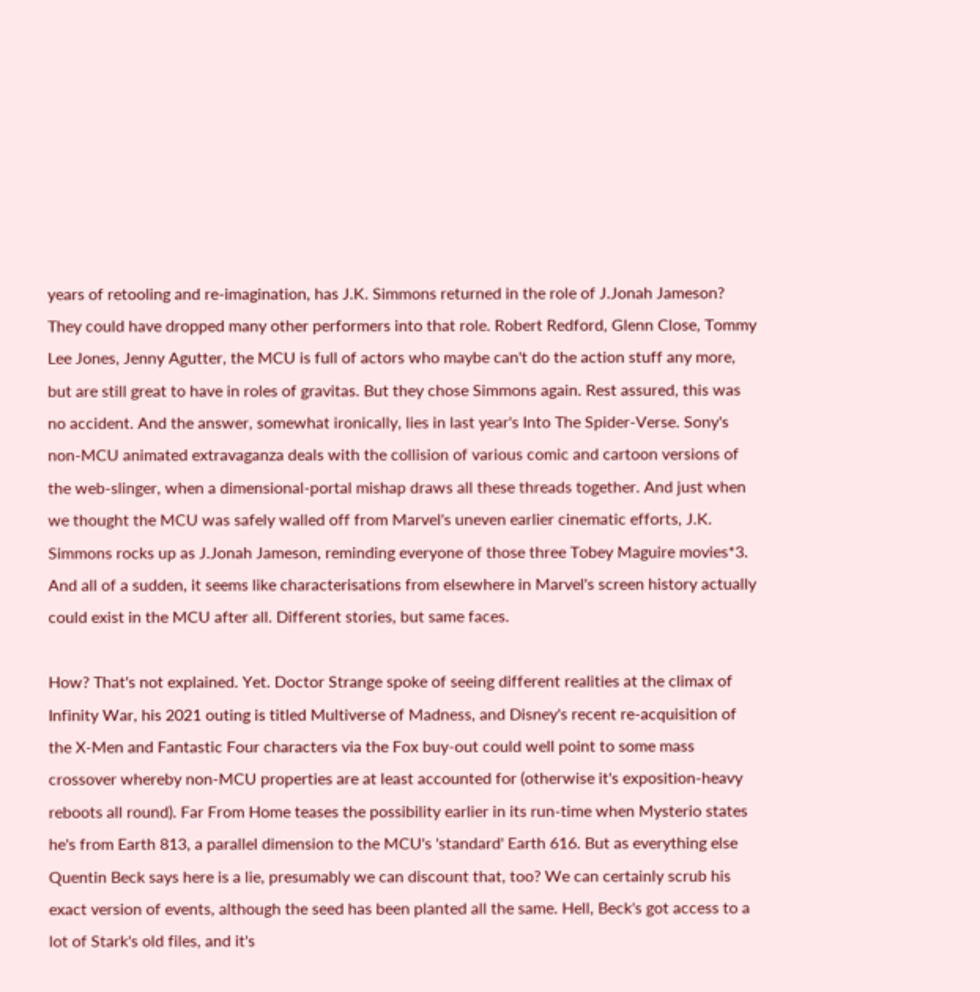years of retooling and re-imagination, has J.K. Simmons returned in the role of J.Jonah Jameson? They could have dropped many other performers into that role. Robert Redford, Glenn Close, Tommy Lee Jones, Jenny Agutter, the MCU is full of actors who maybe can't do the action stuff any more, but are still great to have in roles of gravitas. But they chose Simmons again. Rest assured, this was no accident. And the answer, somewhat ironically, lies in last year's Into The Spider-Verse. Sony's non-MCU animated extravaganza deals with the collision of various comic and cartoon versions of the web-slinger, when a dimensional-portal mishap draws all these threads together. And just when we thought the MCU was safely walled off from Marvel's uneven earlier cinematic efforts, J.K. Simmons rocks up as J.Jonah Jameson, reminding everyone of those three Tobey Maguire movies*3. And all of a sudden, it seems like characterisations from elsewhere in Marvel's screen history actually could exist in the MCU after all. Different stories, but same faces.

How? That's not explained. Yet. Doctor Strange spoke of seeing different realities at the climax of Infinity War, his 2021 outing is titled Multiverse of Madness, and Disney's recent re-acquisition of the X-Men and Fantastic Four characters via the Fox buy-out could well point to some mass crossover whereby non-MCU properties are at least accounted for (otherwise it's exposition-heavy reboots all round). Far From Home teases the possibility earlier in its run-time when Mysterio states he's from Earth 813, a parallel dimension to the MCU's 'standard' Earth 616. But as everything else Quentin Beck says here is a lie, presumably we can discount that, too? We can certainly scrub his exact version of events, although the seed has been planted all the same. Hell, Beck's got access to a lot of Stark's old files, and it's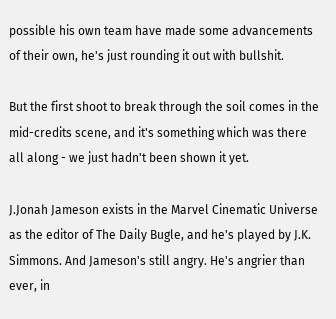possible his own team have made some advancements of their own, he's just rounding it out with bullshit.

But the first shoot to break through the soil comes in the mid-credits scene, and it's something which was there all along - we just hadn't been shown it yet.

J.Jonah Jameson exists in the Marvel Cinematic Universe as the editor of The Daily Bugle, and he's played by J.K. Simmons. And Jameson's still angry. He's angrier than ever, in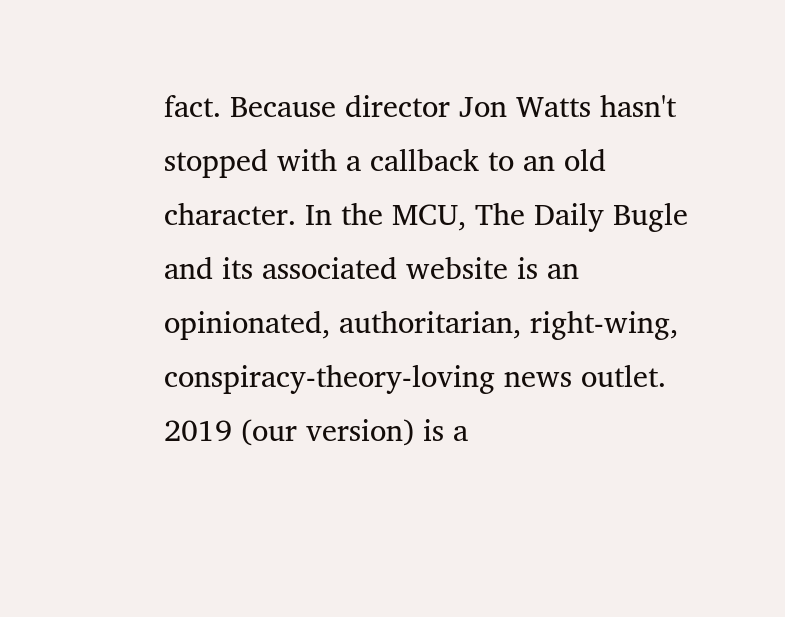fact. Because director Jon Watts hasn't stopped with a callback to an old character. In the MCU, The Daily Bugle and its associated website is an opinionated, authoritarian, right-wing, conspiracy-theory-loving news outlet. 2019 (our version) is a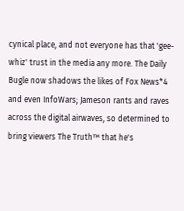cynical place, and not everyone has that 'gee-whiz' trust in the media any more. The Daily Bugle now shadows the likes of Fox News*4 and even InfoWars; Jameson rants and raves across the digital airwaves, so determined to bring viewers The Truth™ that he's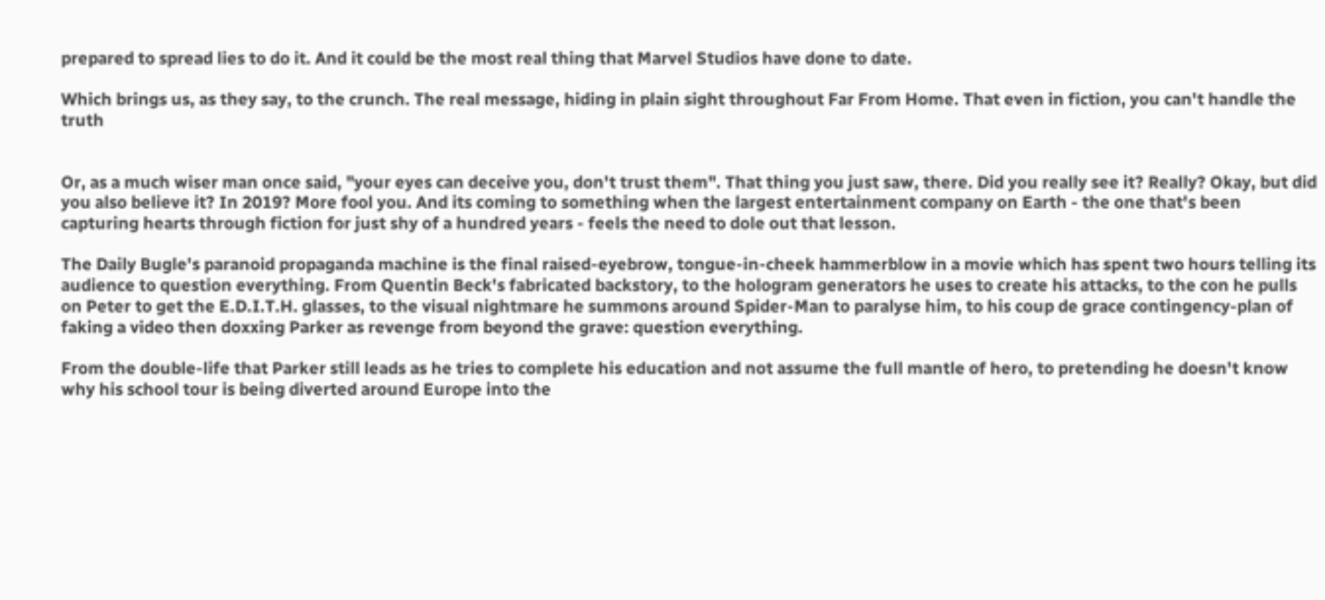prepared to spread lies to do it. And it could be the most real thing that Marvel Studios have done to date.

Which brings us, as they say, to the crunch. The real message, hiding in plain sight throughout Far From Home. That even in fiction, you can't handle the truth


Or, as a much wiser man once said, "your eyes can deceive you, don't trust them". That thing you just saw, there. Did you really see it? Really? Okay, but did you also believe it? In 2019? More fool you. And its coming to something when the largest entertainment company on Earth - the one that's been capturing hearts through fiction for just shy of a hundred years - feels the need to dole out that lesson.

The Daily Bugle's paranoid propaganda machine is the final raised-eyebrow, tongue-in-cheek hammerblow in a movie which has spent two hours telling its audience to question everything. From Quentin Beck's fabricated backstory, to the hologram generators he uses to create his attacks, to the con he pulls on Peter to get the E.D.I.T.H. glasses, to the visual nightmare he summons around Spider-Man to paralyse him, to his coup de grace contingency-plan of faking a video then doxxing Parker as revenge from beyond the grave: question everything.

From the double-life that Parker still leads as he tries to complete his education and not assume the full mantle of hero, to pretending he doesn't know why his school tour is being diverted around Europe into the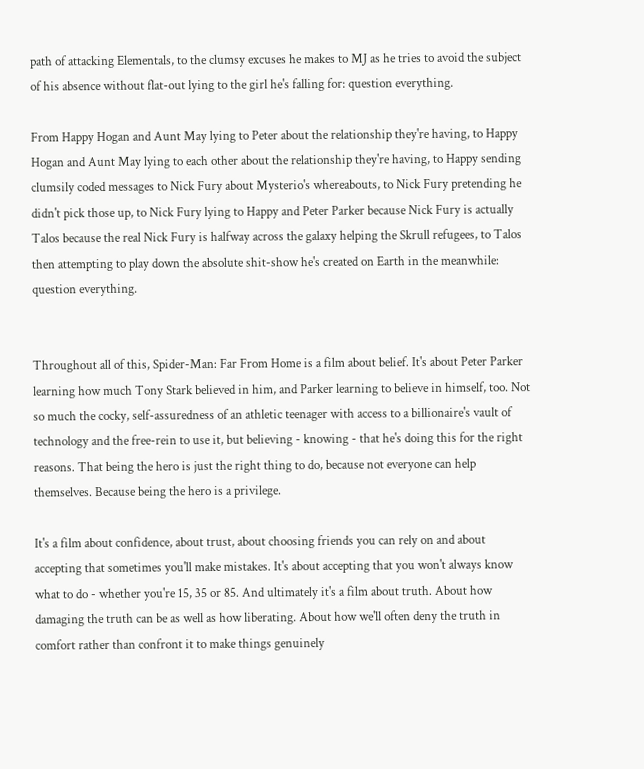path of attacking Elementals, to the clumsy excuses he makes to MJ as he tries to avoid the subject of his absence without flat-out lying to the girl he's falling for: question everything.

From Happy Hogan and Aunt May lying to Peter about the relationship they're having, to Happy Hogan and Aunt May lying to each other about the relationship they're having, to Happy sending clumsily coded messages to Nick Fury about Mysterio's whereabouts, to Nick Fury pretending he didn't pick those up, to Nick Fury lying to Happy and Peter Parker because Nick Fury is actually Talos because the real Nick Fury is halfway across the galaxy helping the Skrull refugees, to Talos then attempting to play down the absolute shit-show he's created on Earth in the meanwhile: question everything.


Throughout all of this, Spider-Man: Far From Home is a film about belief. It's about Peter Parker learning how much Tony Stark believed in him, and Parker learning to believe in himself, too. Not so much the cocky, self-assuredness of an athletic teenager with access to a billionaire's vault of technology and the free-rein to use it, but believing - knowing - that he's doing this for the right reasons. That being the hero is just the right thing to do, because not everyone can help themselves. Because being the hero is a privilege.

It's a film about confidence, about trust, about choosing friends you can rely on and about accepting that sometimes you'll make mistakes. It's about accepting that you won't always know what to do - whether you're 15, 35 or 85. And ultimately it's a film about truth. About how damaging the truth can be as well as how liberating. About how we'll often deny the truth in comfort rather than confront it to make things genuinely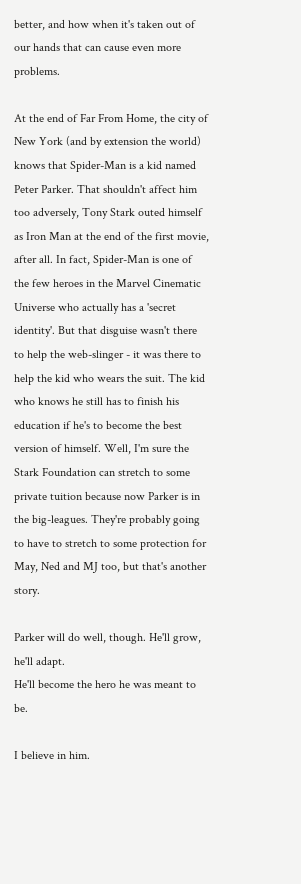better, and how when it's taken out of our hands that can cause even more problems.

At the end of Far From Home, the city of New York (and by extension the world) knows that Spider-Man is a kid named Peter Parker. That shouldn't affect him too adversely, Tony Stark outed himself as Iron Man at the end of the first movie, after all. In fact, Spider-Man is one of the few heroes in the Marvel Cinematic Universe who actually has a 'secret identity'. But that disguise wasn't there to help the web-slinger - it was there to help the kid who wears the suit. The kid who knows he still has to finish his education if he's to become the best version of himself. Well, I'm sure the Stark Foundation can stretch to some private tuition because now Parker is in the big-leagues. They're probably going to have to stretch to some protection for May, Ned and MJ too, but that's another story.

Parker will do well, though. He'll grow, he'll adapt.
He'll become the hero he was meant to be.

I believe in him.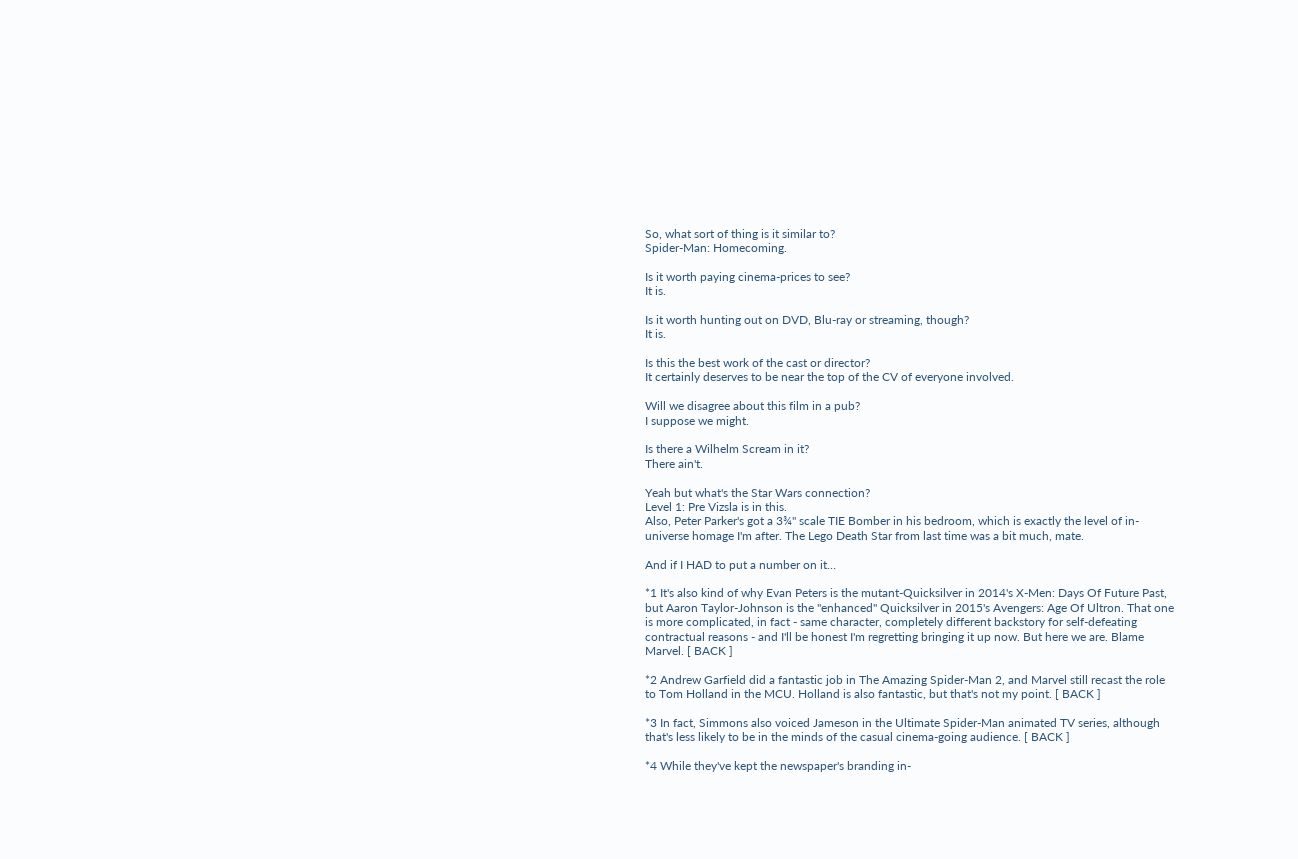So, what sort of thing is it similar to?
Spider-Man: Homecoming.

Is it worth paying cinema-prices to see?
It is.

Is it worth hunting out on DVD, Blu-ray or streaming, though?
It is.

Is this the best work of the cast or director?
It certainly deserves to be near the top of the CV of everyone involved.

Will we disagree about this film in a pub?
I suppose we might.

Is there a Wilhelm Scream in it?
There ain't.

Yeah but what's the Star Wars connection?
Level 1: Pre Vizsla is in this.
Also, Peter Parker's got a 3¾" scale TIE Bomber in his bedroom, which is exactly the level of in-universe homage I'm after. The Lego Death Star from last time was a bit much, mate.

And if I HAD to put a number on it…

*1 It's also kind of why Evan Peters is the mutant-Quicksilver in 2014's X-Men: Days Of Future Past, but Aaron Taylor-Johnson is the "enhanced" Quicksilver in 2015's Avengers: Age Of Ultron. That one is more complicated, in fact - same character, completely different backstory for self-defeating contractual reasons - and I'll be honest I'm regretting bringing it up now. But here we are. Blame Marvel. [ BACK ]

*2 Andrew Garfield did a fantastic job in The Amazing Spider-Man 2, and Marvel still recast the role to Tom Holland in the MCU. Holland is also fantastic, but that's not my point. [ BACK ]

*3 In fact, Simmons also voiced Jameson in the Ultimate Spider-Man animated TV series, although that's less likely to be in the minds of the casual cinema-going audience. [ BACK ]

*4 While they've kept the newspaper's branding in-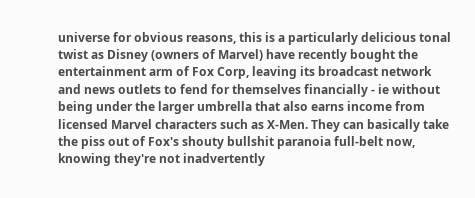universe for obvious reasons, this is a particularly delicious tonal twist as Disney (owners of Marvel) have recently bought the entertainment arm of Fox Corp, leaving its broadcast network and news outlets to fend for themselves financially - ie without being under the larger umbrella that also earns income from licensed Marvel characters such as X-Men. They can basically take the piss out of Fox's shouty bullshit paranoia full-belt now, knowing they're not inadvertently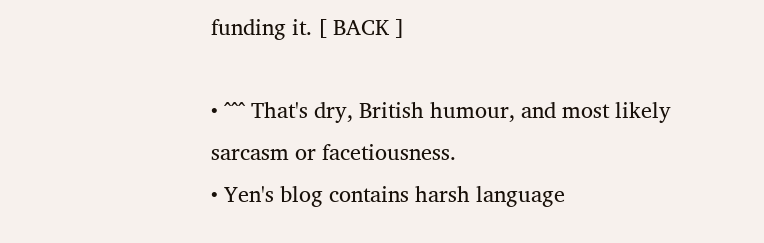funding it. [ BACK ]

• ^^^ That's dry, British humour, and most likely sarcasm or facetiousness.
• Yen's blog contains harsh language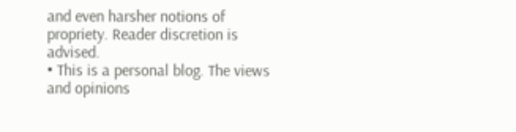and even harsher notions of propriety. Reader discretion is advised.
• This is a personal blog. The views and opinions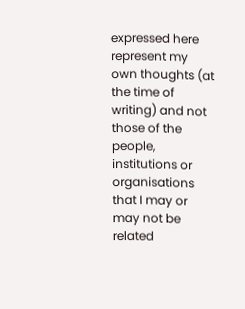expressed here represent my own thoughts (at the time of writing) and not those of the people, institutions or organisations that I may or may not be related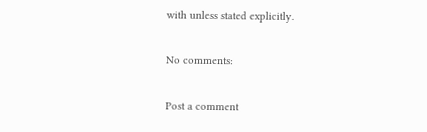with unless stated explicitly.

No comments:

Post a comment